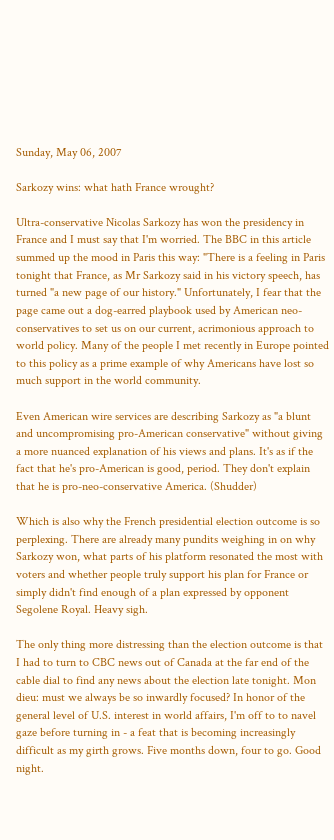Sunday, May 06, 2007

Sarkozy wins: what hath France wrought?

Ultra-conservative Nicolas Sarkozy has won the presidency in France and I must say that I'm worried. The BBC in this article summed up the mood in Paris this way: "There is a feeling in Paris tonight that France, as Mr Sarkozy said in his victory speech, has turned "a new page of our history." Unfortunately, I fear that the page came out a dog-earred playbook used by American neo-conservatives to set us on our current, acrimonious approach to world policy. Many of the people I met recently in Europe pointed to this policy as a prime example of why Americans have lost so much support in the world community.

Even American wire services are describing Sarkozy as "a blunt and uncompromising pro-American conservative" without giving a more nuanced explanation of his views and plans. It's as if the fact that he's pro-American is good, period. They don't explain that he is pro-neo-conservative America. (Shudder)

Which is also why the French presidential election outcome is so perplexing. There are already many pundits weighing in on why Sarkozy won, what parts of his platform resonated the most with voters and whether people truly support his plan for France or simply didn't find enough of a plan expressed by opponent Segolene Royal. Heavy sigh.

The only thing more distressing than the election outcome is that I had to turn to CBC news out of Canada at the far end of the cable dial to find any news about the election late tonight. Mon dieu: must we always be so inwardly focused? In honor of the general level of U.S. interest in world affairs, I'm off to to navel gaze before turning in - a feat that is becoming increasingly difficult as my girth grows. Five months down, four to go. Good night.